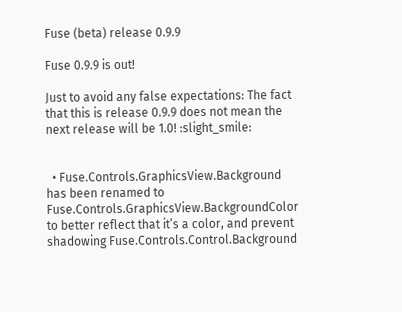Fuse (beta) release 0.9.9

Fuse 0.9.9 is out!

Just to avoid any false expectations: The fact that this is release 0.9.9 does not mean the next release will be 1.0! :slight_smile:


  • Fuse.Controls.GraphicsView.Background has been renamed to Fuse.Controls.GraphicsView.BackgroundColor to better reflect that it’s a color, and prevent shadowing Fuse.Controls.Control.Background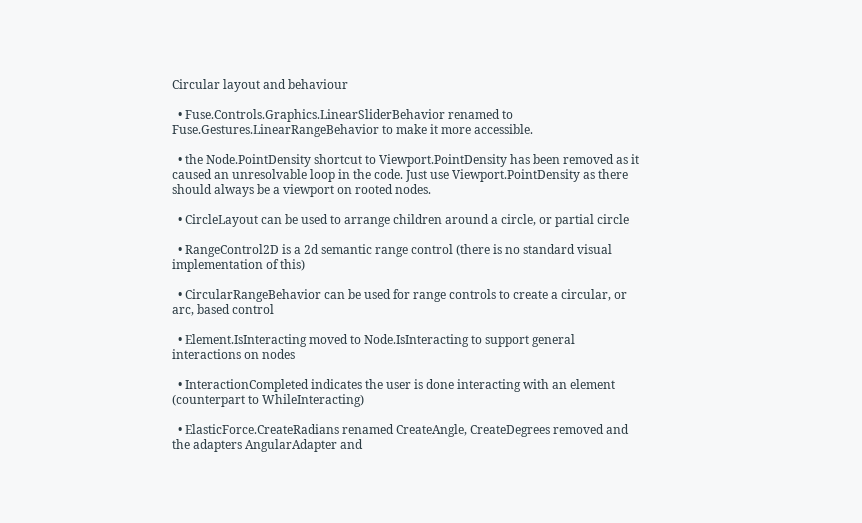Circular layout and behaviour

  • Fuse.Controls.Graphics.LinearSliderBehavior renamed to Fuse.Gestures.LinearRangeBehavior to make it more accessible.

  • the Node.PointDensity shortcut to Viewport.PointDensity has been removed as it caused an unresolvable loop in the code. Just use Viewport.PointDensity as there should always be a viewport on rooted nodes.

  • CircleLayout can be used to arrange children around a circle, or partial circle

  • RangeControl2D is a 2d semantic range control (there is no standard visual implementation of this)

  • CircularRangeBehavior can be used for range controls to create a circular, or arc, based control

  • Element.IsInteracting moved to Node.IsInteracting to support general interactions on nodes

  • InteractionCompleted indicates the user is done interacting with an element (counterpart to WhileInteracting)

  • ElasticForce.CreateRadians renamed CreateAngle, CreateDegrees removed and the adapters AngularAdapter and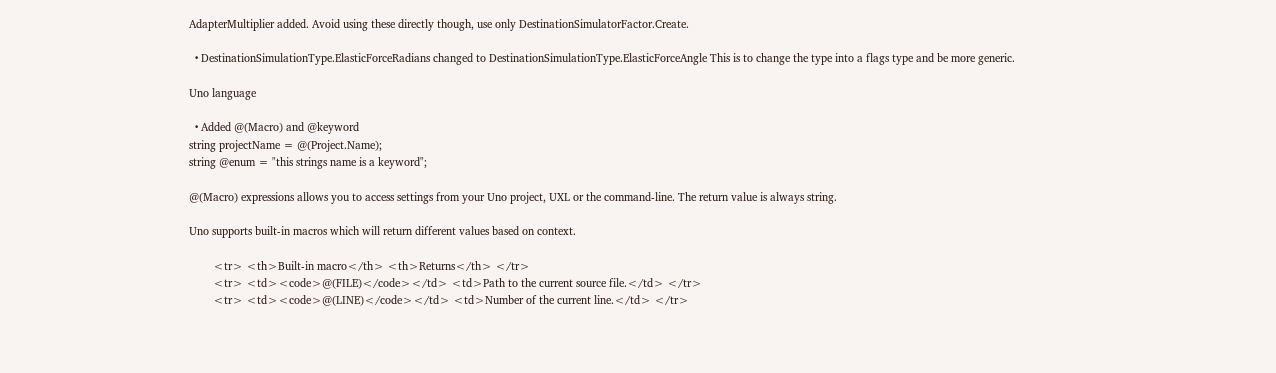AdapterMultiplier added. Avoid using these directly though, use only DestinationSimulatorFactor.Create.

  • DestinationSimulationType.ElasticForceRadians changed to DestinationSimulationType.ElasticForceAngle This is to change the type into a flags type and be more generic.

Uno language

  • Added @(Macro) and @keyword
string projectName = @(Project.Name);
string @enum = "this strings name is a keyword";

@(Macro) expressions allows you to access settings from your Uno project, UXL or the command-line. The return value is always string.

Uno supports built-in macros which will return different values based on context.

        <tr> <th>Built-in macro</th> <th>Returns</th> </tr>
        <tr> <td><code>@(FILE)</code></td> <td>Path to the current source file.</td> </tr>
        <tr> <td><code>@(LINE)</code></td> <td>Number of the current line.</td> </tr>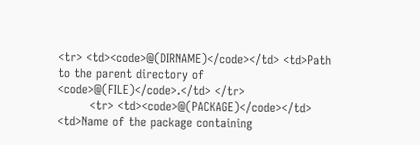<tr> <td><code>@(DIRNAME)</code></td> <td>Path to the parent directory of <code>@(FILE)</code>.</td> </tr>
        <tr> <td><code>@(PACKAGE)</code></td> <td>Name of the package containing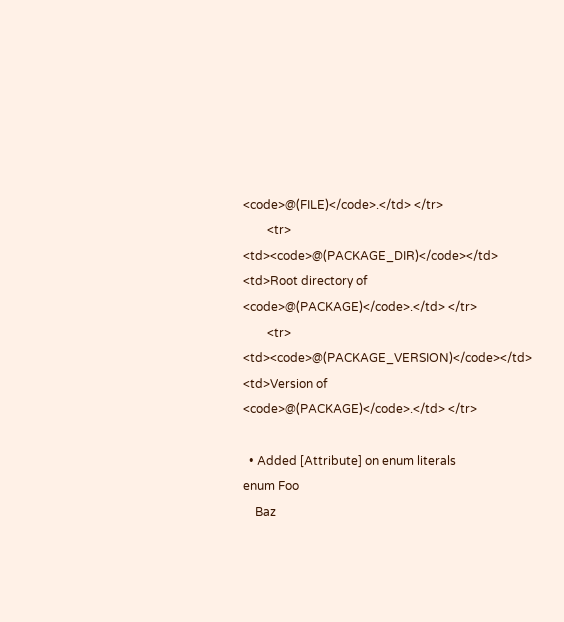<code>@(FILE)</code>.</td> </tr>
        <tr> <td><code>@(PACKAGE_DIR)</code></td> <td>Root directory of <code>@(PACKAGE)</code>.</td> </tr>
        <tr> <td><code>@(PACKAGE_VERSION)</code></td> <td>Version of <code>@(PACKAGE)</code>.</td> </tr>

  • Added [Attribute] on enum literals
enum Foo
    Baz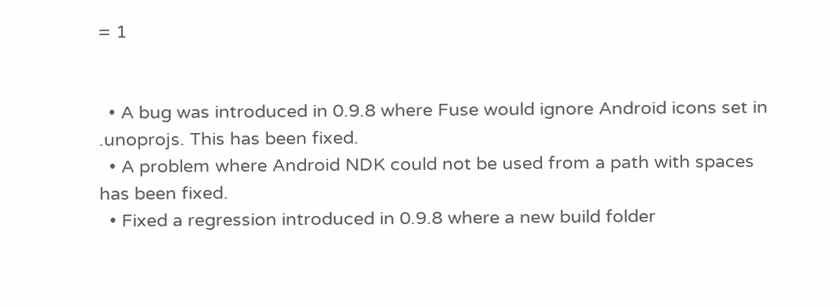= 1


  • A bug was introduced in 0.9.8 where Fuse would ignore Android icons set in .unoprojs. This has been fixed.
  • A problem where Android NDK could not be used from a path with spaces has been fixed.
  • Fixed a regression introduced in 0.9.8 where a new build folder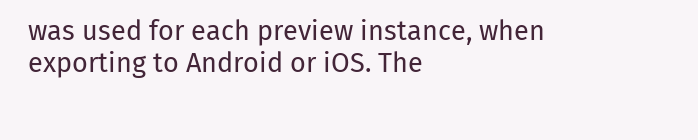was used for each preview instance, when exporting to Android or iOS. The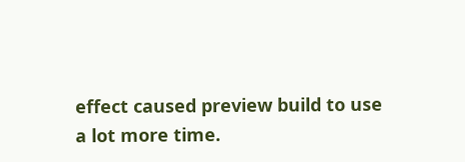effect caused preview build to use a lot more time.